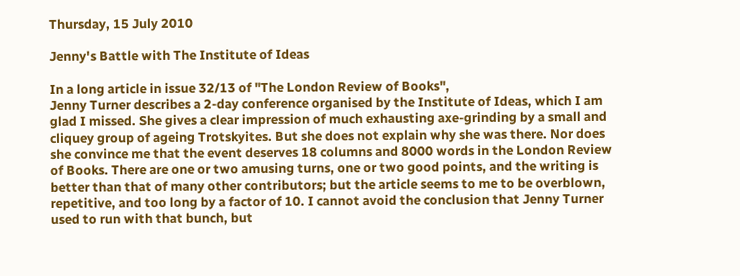Thursday, 15 July 2010

Jenny's Battle with The Institute of Ideas

In a long article in issue 32/13 of "The London Review of Books",
Jenny Turner describes a 2-day conference organised by the Institute of Ideas, which I am glad I missed. She gives a clear impression of much exhausting axe-grinding by a small and cliquey group of ageing Trotskyites. But she does not explain why she was there. Nor does she convince me that the event deserves 18 columns and 8000 words in the London Review of Books. There are one or two amusing turns, one or two good points, and the writing is better than that of many other contributors; but the article seems to me to be overblown, repetitive, and too long by a factor of 10. I cannot avoid the conclusion that Jenny Turner used to run with that bunch, but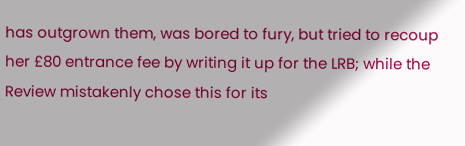has outgrown them, was bored to fury, but tried to recoup her £80 entrance fee by writing it up for the LRB; while the Review mistakenly chose this for its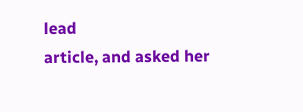lead
article, and asked her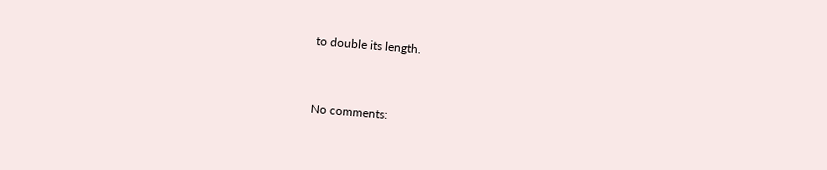to double its length.


No comments: